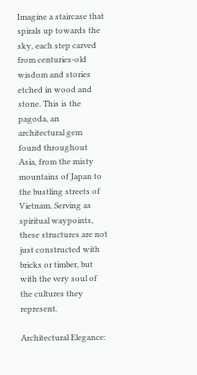Imagine a staircase that spirals up towards the sky, each step carved from centuries-old wisdom and stories etched in wood and stone. This is the pagoda, an architectural gem found throughout Asia, from the misty mountains of Japan to the bustling streets of Vietnam. Serving as spiritual waypoints, these structures are not just constructed with bricks or timber, but with the very soul of the cultures they represent.

Architectural Elegance: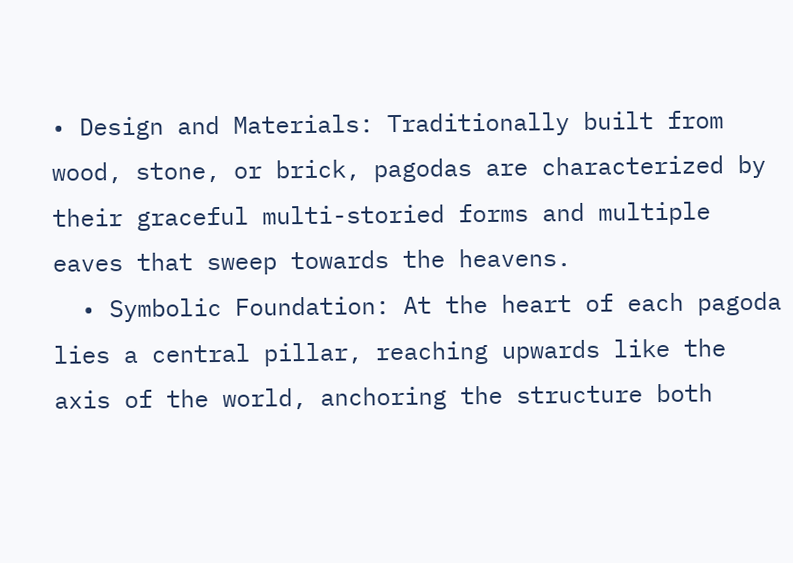• Design and Materials: Traditionally built from wood, stone, or brick, pagodas are characterized by their graceful multi-storied forms and multiple eaves that sweep towards the heavens.
  • Symbolic Foundation: At the heart of each pagoda lies a central pillar, reaching upwards like the axis of the world, anchoring the structure both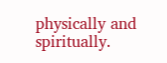physically and spiritually.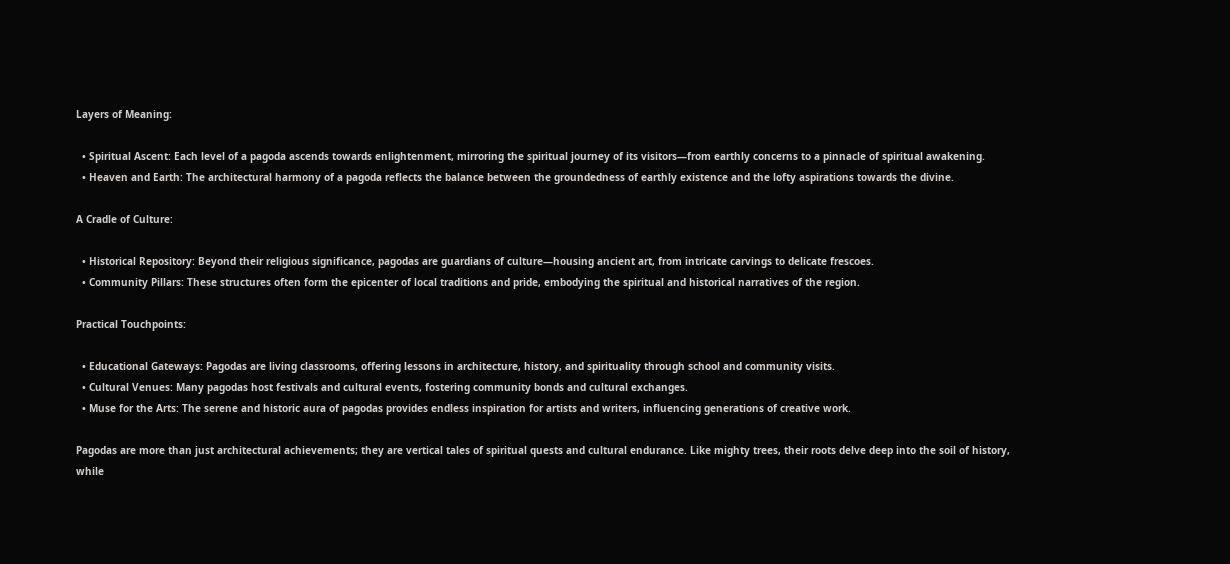Layers of Meaning:

  • Spiritual Ascent: Each level of a pagoda ascends towards enlightenment, mirroring the spiritual journey of its visitors—from earthly concerns to a pinnacle of spiritual awakening.
  • Heaven and Earth: The architectural harmony of a pagoda reflects the balance between the groundedness of earthly existence and the lofty aspirations towards the divine.

A Cradle of Culture:

  • Historical Repository: Beyond their religious significance, pagodas are guardians of culture—housing ancient art, from intricate carvings to delicate frescoes.
  • Community Pillars: These structures often form the epicenter of local traditions and pride, embodying the spiritual and historical narratives of the region.

Practical Touchpoints:

  • Educational Gateways: Pagodas are living classrooms, offering lessons in architecture, history, and spirituality through school and community visits.
  • Cultural Venues: Many pagodas host festivals and cultural events, fostering community bonds and cultural exchanges.
  • Muse for the Arts: The serene and historic aura of pagodas provides endless inspiration for artists and writers, influencing generations of creative work.

Pagodas are more than just architectural achievements; they are vertical tales of spiritual quests and cultural endurance. Like mighty trees, their roots delve deep into the soil of history, while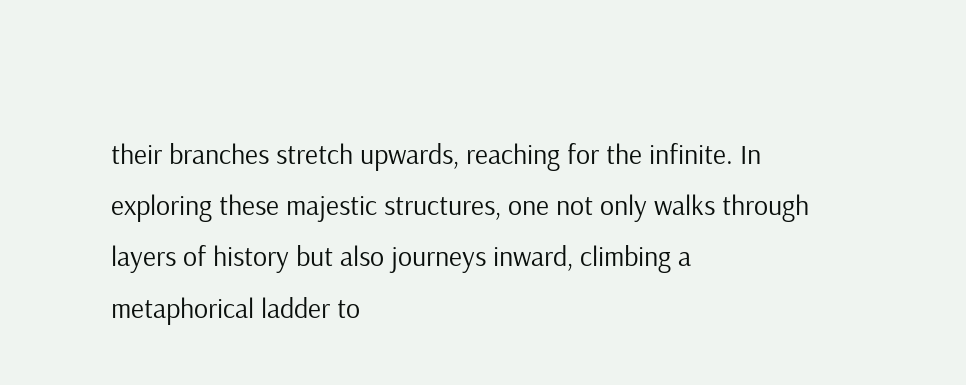their branches stretch upwards, reaching for the infinite. In exploring these majestic structures, one not only walks through layers of history but also journeys inward, climbing a metaphorical ladder to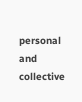personal and collective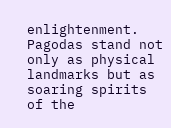enlightenment. Pagodas stand not only as physical landmarks but as soaring spirits of the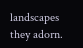landscapes they adorn.